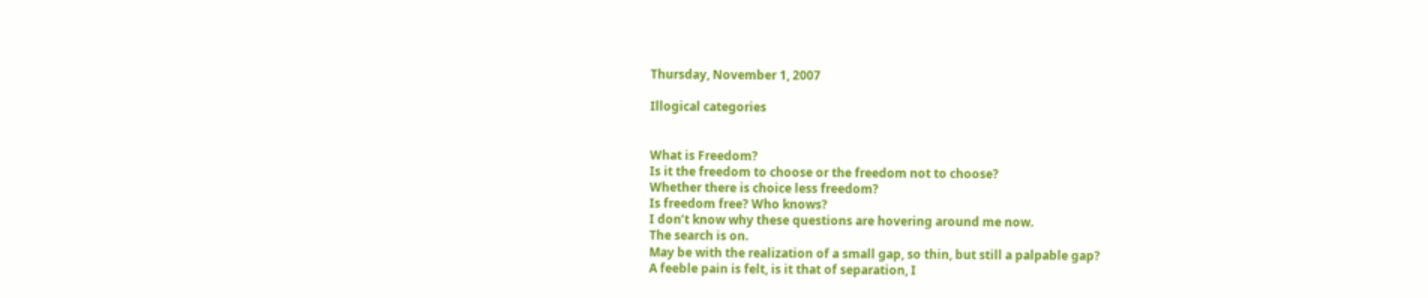Thursday, November 1, 2007

Illogical categories


What is Freedom?
Is it the freedom to choose or the freedom not to choose?
Whether there is choice less freedom?
Is freedom free? Who knows?
I don’t know why these questions are hovering around me now.
The search is on.
May be with the realization of a small gap, so thin, but still a palpable gap?
A feeble pain is felt, is it that of separation, I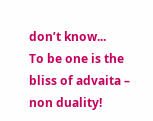don’t know...
To be one is the bliss of advaita – non duality!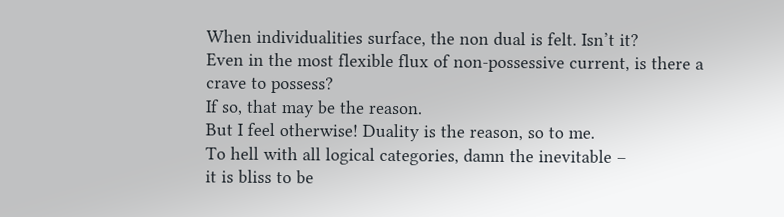When individualities surface, the non dual is felt. Isn’t it?
Even in the most flexible flux of non-possessive current, is there a crave to possess?
If so, that may be the reason.
But I feel otherwise! Duality is the reason, so to me.
To hell with all logical categories, damn the inevitable –
it is bliss to be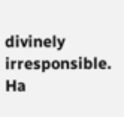divinely irresponsible. Ha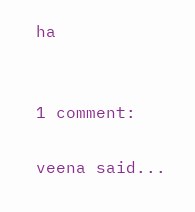ha


1 comment:

veena said...